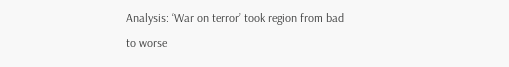Analysis: ‘War on terror’ took region from bad to worse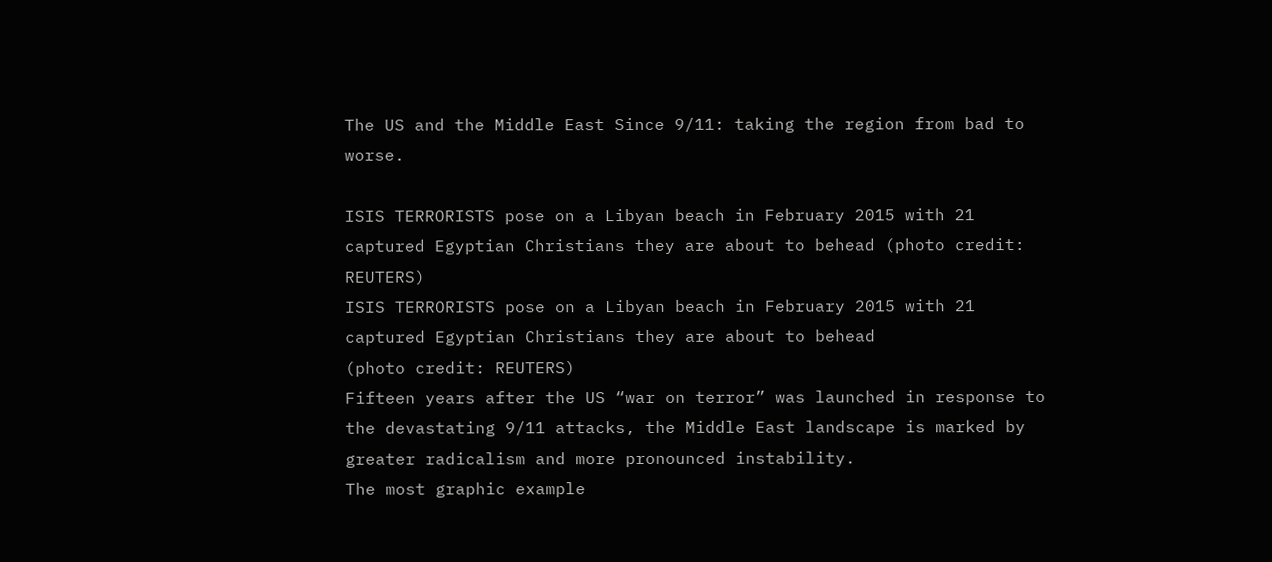The US and the Middle East Since 9/11: taking the region from bad to worse.

ISIS TERRORISTS pose on a Libyan beach in February 2015 with 21 captured Egyptian Christians they are about to behead (photo credit: REUTERS)
ISIS TERRORISTS pose on a Libyan beach in February 2015 with 21 captured Egyptian Christians they are about to behead
(photo credit: REUTERS)
Fifteen years after the US “war on terror” was launched in response to the devastating 9/11 attacks, the Middle East landscape is marked by greater radicalism and more pronounced instability.
The most graphic example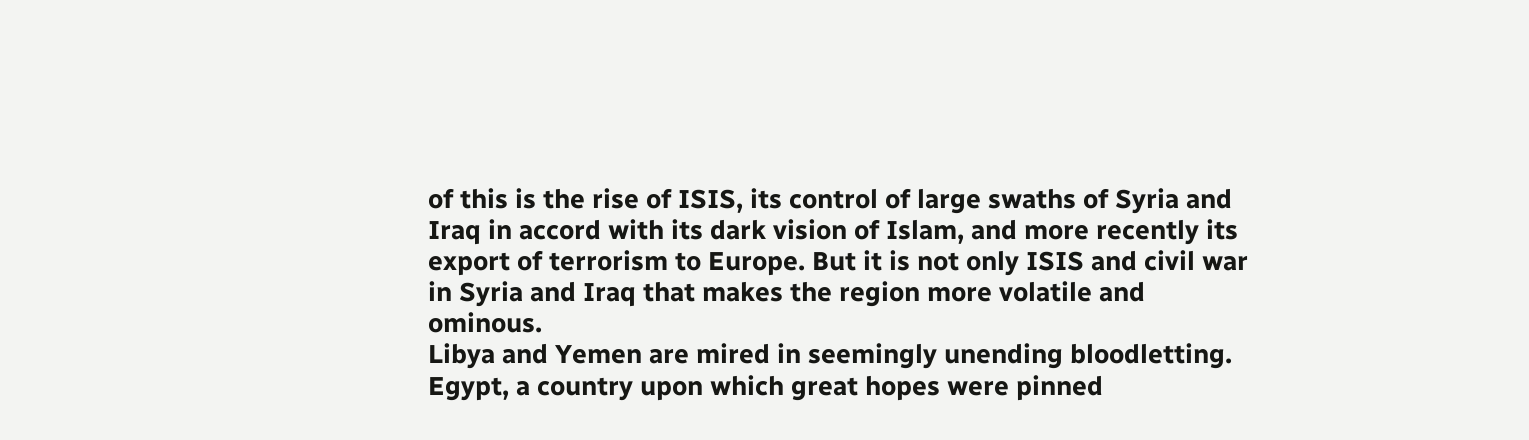of this is the rise of ISIS, its control of large swaths of Syria and Iraq in accord with its dark vision of Islam, and more recently its export of terrorism to Europe. But it is not only ISIS and civil war in Syria and Iraq that makes the region more volatile and ominous.
Libya and Yemen are mired in seemingly unending bloodletting.
Egypt, a country upon which great hopes were pinned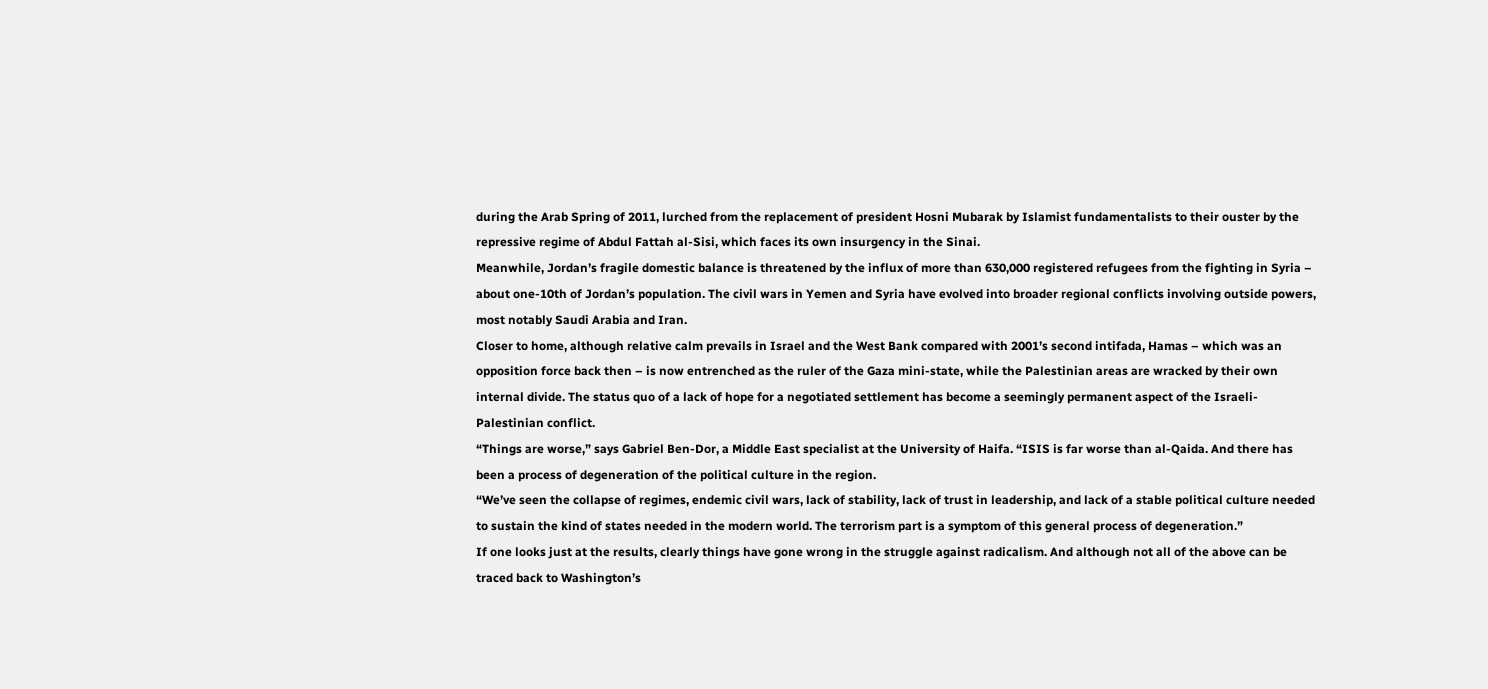during the Arab Spring of 2011, lurched from the replacement of president Hosni Mubarak by Islamist fundamentalists to their ouster by the repressive regime of Abdul Fattah al-Sisi, which faces its own insurgency in the Sinai.
Meanwhile, Jordan’s fragile domestic balance is threatened by the influx of more than 630,000 registered refugees from the fighting in Syria – about one-10th of Jordan’s population. The civil wars in Yemen and Syria have evolved into broader regional conflicts involving outside powers, most notably Saudi Arabia and Iran.
Closer to home, although relative calm prevails in Israel and the West Bank compared with 2001’s second intifada, Hamas – which was an opposition force back then – is now entrenched as the ruler of the Gaza mini-state, while the Palestinian areas are wracked by their own internal divide. The status quo of a lack of hope for a negotiated settlement has become a seemingly permanent aspect of the Israeli-Palestinian conflict.
“Things are worse,” says Gabriel Ben-Dor, a Middle East specialist at the University of Haifa. “ISIS is far worse than al-Qaida. And there has been a process of degeneration of the political culture in the region.
“We’ve seen the collapse of regimes, endemic civil wars, lack of stability, lack of trust in leadership, and lack of a stable political culture needed to sustain the kind of states needed in the modern world. The terrorism part is a symptom of this general process of degeneration.”
If one looks just at the results, clearly things have gone wrong in the struggle against radicalism. And although not all of the above can be traced back to Washington’s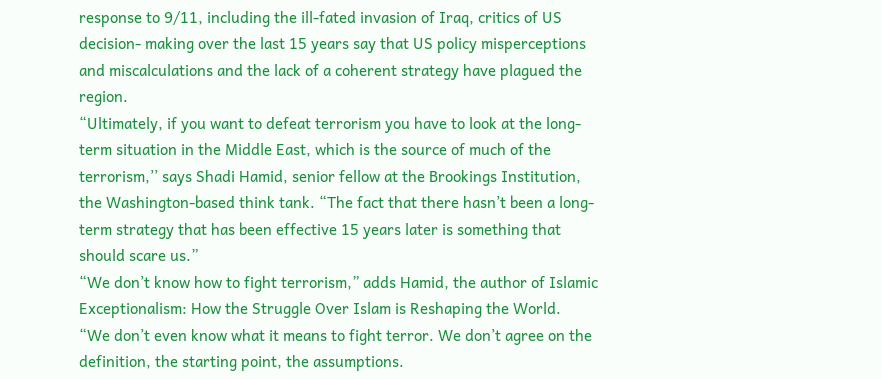response to 9/11, including the ill-fated invasion of Iraq, critics of US decision- making over the last 15 years say that US policy misperceptions and miscalculations and the lack of a coherent strategy have plagued the region.
“Ultimately, if you want to defeat terrorism you have to look at the long-term situation in the Middle East, which is the source of much of the terrorism,’’ says Shadi Hamid, senior fellow at the Brookings Institution, the Washington-based think tank. “The fact that there hasn’t been a long-term strategy that has been effective 15 years later is something that should scare us.”
“We don’t know how to fight terrorism,” adds Hamid, the author of Islamic Exceptionalism: How the Struggle Over Islam is Reshaping the World.
“We don’t even know what it means to fight terror. We don’t agree on the definition, the starting point, the assumptions.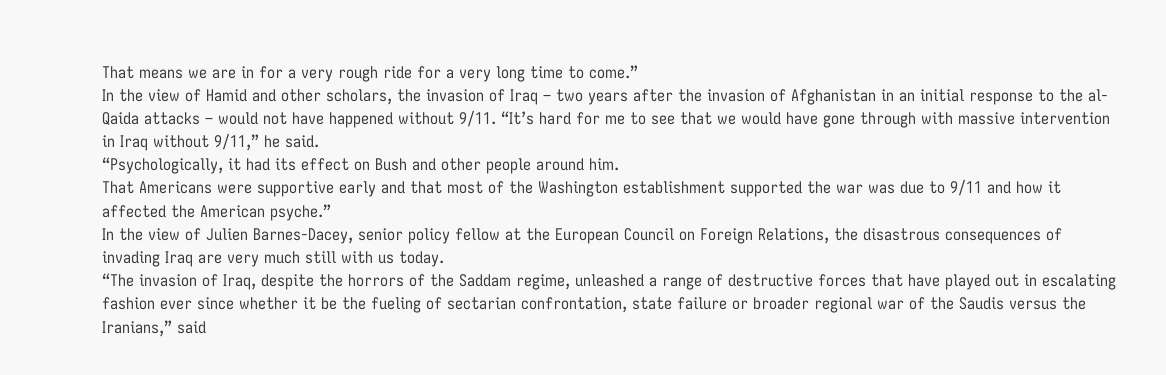That means we are in for a very rough ride for a very long time to come.”
In the view of Hamid and other scholars, the invasion of Iraq – two years after the invasion of Afghanistan in an initial response to the al-Qaida attacks – would not have happened without 9/11. “It’s hard for me to see that we would have gone through with massive intervention in Iraq without 9/11,” he said.
“Psychologically, it had its effect on Bush and other people around him.
That Americans were supportive early and that most of the Washington establishment supported the war was due to 9/11 and how it affected the American psyche.”
In the view of Julien Barnes-Dacey, senior policy fellow at the European Council on Foreign Relations, the disastrous consequences of invading Iraq are very much still with us today.
“The invasion of Iraq, despite the horrors of the Saddam regime, unleashed a range of destructive forces that have played out in escalating fashion ever since whether it be the fueling of sectarian confrontation, state failure or broader regional war of the Saudis versus the Iranians,” said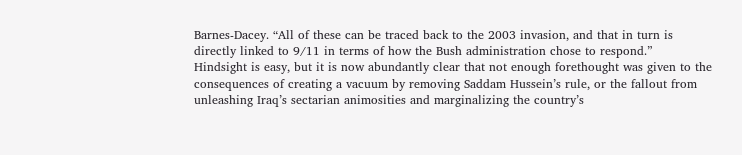Barnes-Dacey. “All of these can be traced back to the 2003 invasion, and that in turn is directly linked to 9/11 in terms of how the Bush administration chose to respond.”
Hindsight is easy, but it is now abundantly clear that not enough forethought was given to the consequences of creating a vacuum by removing Saddam Hussein’s rule, or the fallout from unleashing Iraq’s sectarian animosities and marginalizing the country’s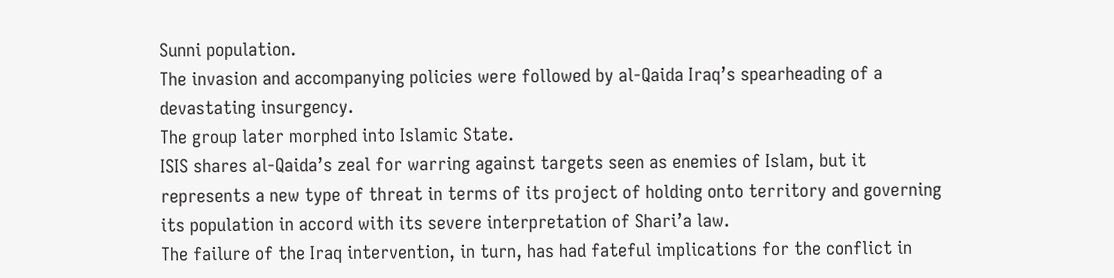Sunni population.
The invasion and accompanying policies were followed by al-Qaida Iraq’s spearheading of a devastating insurgency.
The group later morphed into Islamic State.
ISIS shares al-Qaida’s zeal for warring against targets seen as enemies of Islam, but it represents a new type of threat in terms of its project of holding onto territory and governing its population in accord with its severe interpretation of Shari’a law.
The failure of the Iraq intervention, in turn, has had fateful implications for the conflict in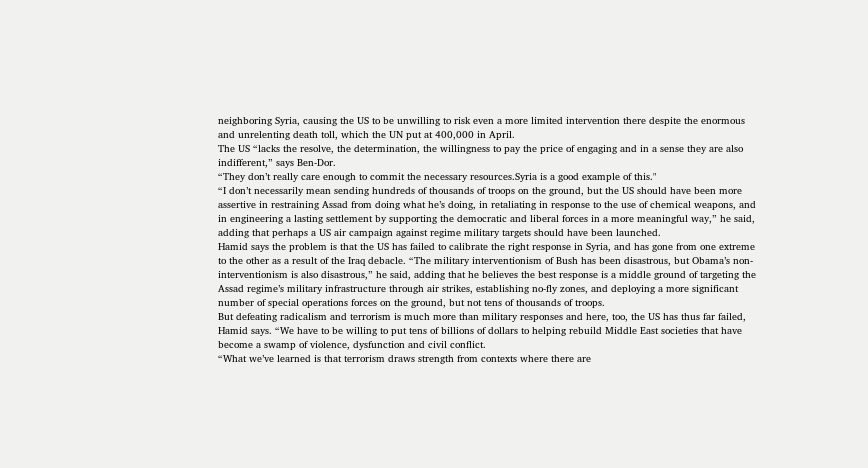neighboring Syria, causing the US to be unwilling to risk even a more limited intervention there despite the enormous and unrelenting death toll, which the UN put at 400,000 in April.
The US “lacks the resolve, the determination, the willingness to pay the price of engaging and in a sense they are also indifferent,” says Ben-Dor.
“They don’t really care enough to commit the necessary resources.Syria is a good example of this."
“I don’t necessarily mean sending hundreds of thousands of troops on the ground, but the US should have been more assertive in restraining Assad from doing what he’s doing, in retaliating in response to the use of chemical weapons, and in engineering a lasting settlement by supporting the democratic and liberal forces in a more meaningful way,” he said, adding that perhaps a US air campaign against regime military targets should have been launched.
Hamid says the problem is that the US has failed to calibrate the right response in Syria, and has gone from one extreme to the other as a result of the Iraq debacle. “The military interventionism of Bush has been disastrous, but Obama’s non-interventionism is also disastrous,” he said, adding that he believes the best response is a middle ground of targeting the Assad regime’s military infrastructure through air strikes, establishing no-fly zones, and deploying a more significant number of special operations forces on the ground, but not tens of thousands of troops.
But defeating radicalism and terrorism is much more than military responses and here, too, the US has thus far failed, Hamid says. “We have to be willing to put tens of billions of dollars to helping rebuild Middle East societies that have become a swamp of violence, dysfunction and civil conflict.
“What we’ve learned is that terrorism draws strength from contexts where there are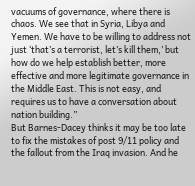vacuums of governance, where there is chaos. We see that in Syria, Libya and Yemen. We have to be willing to address not just ‘that’s a terrorist, let’s kill them,’ but how do we help establish better, more effective and more legitimate governance in the Middle East. This is not easy, and requires us to have a conversation about nation building.”
But Barnes-Dacey thinks it may be too late to fix the mistakes of post 9/11 policy and the fallout from the Iraq invasion. And he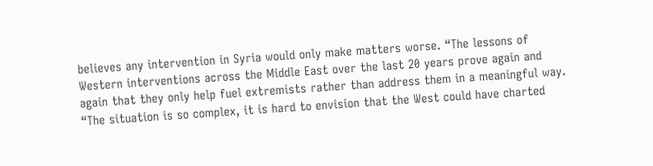believes any intervention in Syria would only make matters worse. “The lessons of Western interventions across the Middle East over the last 20 years prove again and again that they only help fuel extremists rather than address them in a meaningful way.
“The situation is so complex, it is hard to envision that the West could have charted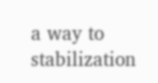a way to stabilization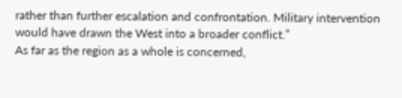rather than further escalation and confrontation. Military intervention would have drawn the West into a broader conflict.”
As far as the region as a whole is concerned,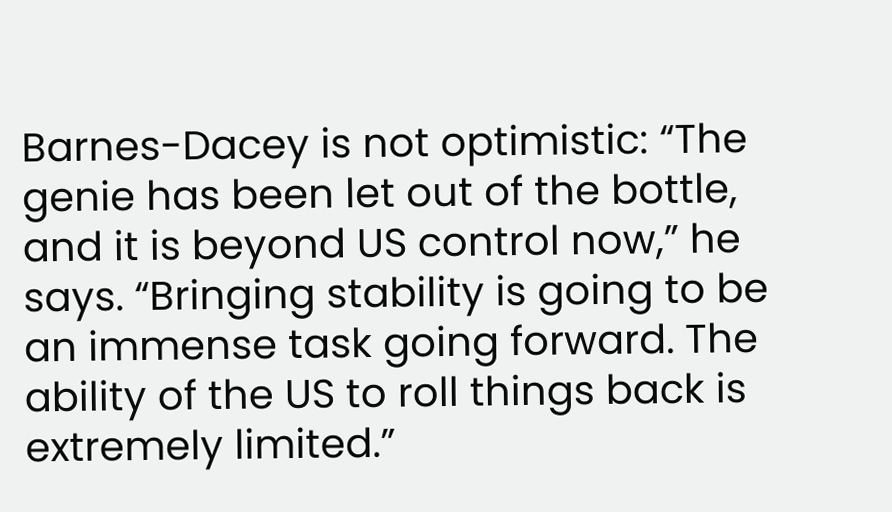Barnes-Dacey is not optimistic: “The genie has been let out of the bottle, and it is beyond US control now,” he says. “Bringing stability is going to be an immense task going forward. The ability of the US to roll things back is extremely limited.”